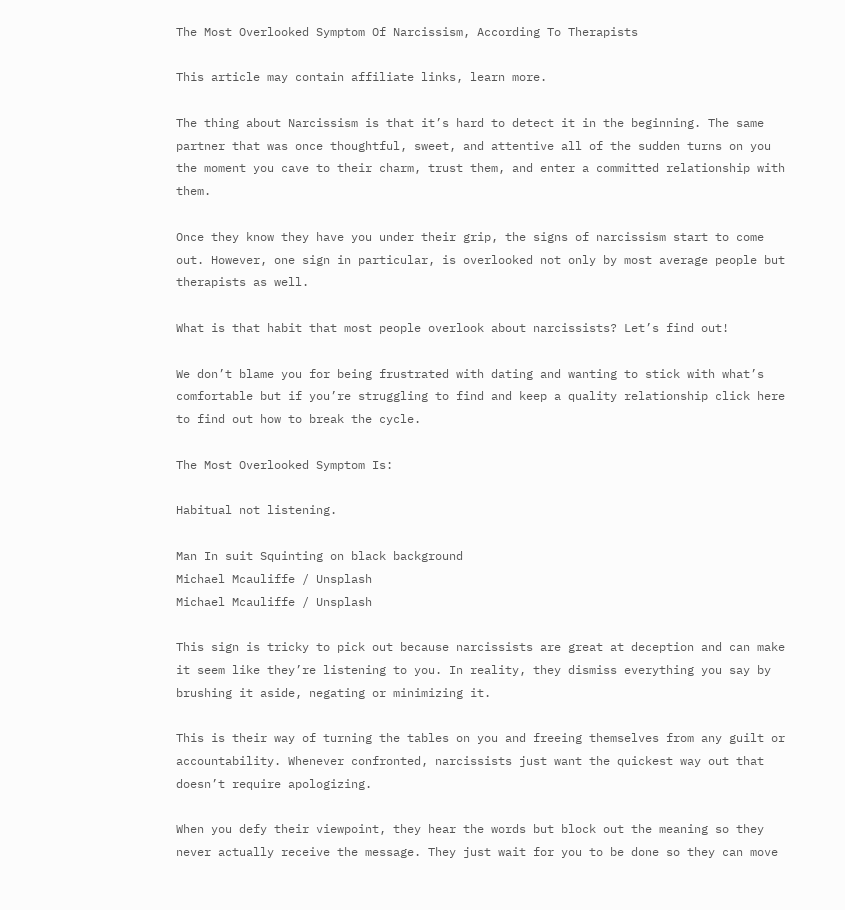The Most Overlooked Symptom Of Narcissism, According To Therapists

This article may contain affiliate links, learn more.

The thing about Narcissism is that it’s hard to detect it in the beginning. The same partner that was once thoughtful, sweet, and attentive all of the sudden turns on you the moment you cave to their charm, trust them, and enter a committed relationship with them.

Once they know they have you under their grip, the signs of narcissism start to come out. However, one sign in particular, is overlooked not only by most average people but therapists as well.

What is that habit that most people overlook about narcissists? Let’s find out!

We don’t blame you for being frustrated with dating and wanting to stick with what’s comfortable but if you’re struggling to find and keep a quality relationship click here to find out how to break the cycle.

The Most Overlooked Symptom Is:

Habitual not listening.

Man In suit Squinting on black background
Michael Mcauliffe / Unsplash
Michael Mcauliffe / Unsplash

This sign is tricky to pick out because narcissists are great at deception and can make it seem like they’re listening to you. In reality, they dismiss everything you say by brushing it aside, negating or minimizing it.

This is their way of turning the tables on you and freeing themselves from any guilt or accountability. Whenever confronted, narcissists just want the quickest way out that doesn’t require apologizing.

When you defy their viewpoint, they hear the words but block out the meaning so they never actually receive the message. They just wait for you to be done so they can move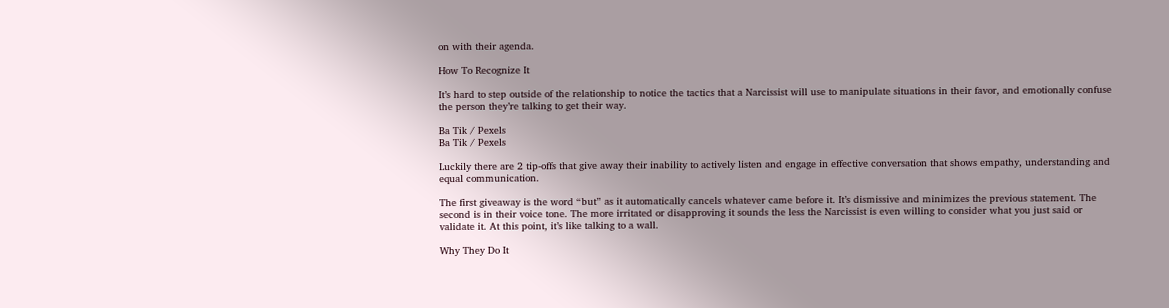on with their agenda.

How To Recognize It

It’s hard to step outside of the relationship to notice the tactics that a Narcissist will use to manipulate situations in their favor, and emotionally confuse the person they’re talking to get their way.

Ba Tik / Pexels
Ba Tik / Pexels

Luckily there are 2 tip-offs that give away their inability to actively listen and engage in effective conversation that shows empathy, understanding and equal communication.

The first giveaway is the word “but” as it automatically cancels whatever came before it. It’s dismissive and minimizes the previous statement. The second is in their voice tone. The more irritated or disapproving it sounds the less the Narcissist is even willing to consider what you just said or validate it. At this point, it’s like talking to a wall.

Why They Do It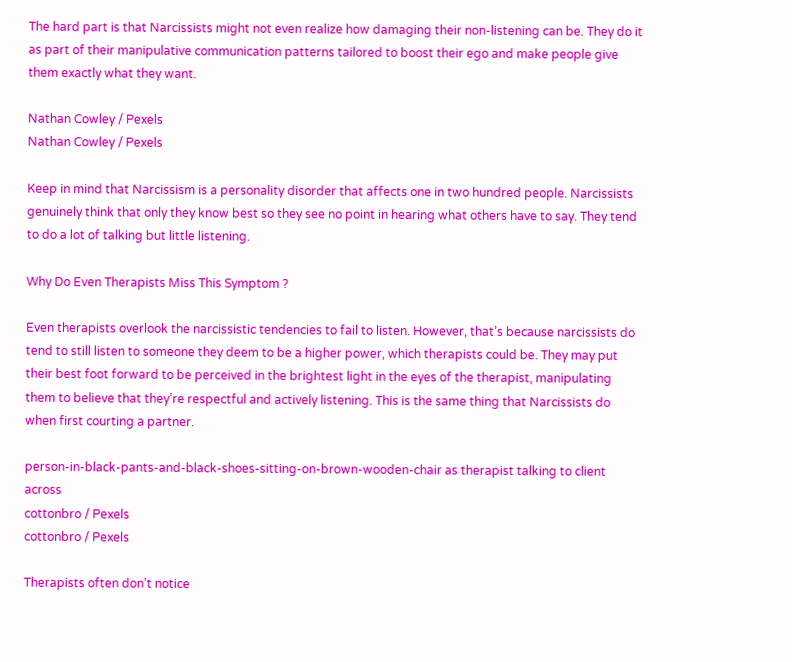The hard part is that Narcissists might not even realize how damaging their non-listening can be. They do it as part of their manipulative communication patterns tailored to boost their ego and make people give them exactly what they want.

Nathan Cowley / Pexels
Nathan Cowley / Pexels

Keep in mind that Narcissism is a personality disorder that affects one in two hundred people. Narcissists genuinely think that only they know best so they see no point in hearing what others have to say. They tend to do a lot of talking but little listening.

Why Do Even Therapists Miss This Symptom ?

Even therapists overlook the narcissistic tendencies to fail to listen. However, that’s because narcissists do tend to still listen to someone they deem to be a higher power, which therapists could be. They may put their best foot forward to be perceived in the brightest light in the eyes of the therapist, manipulating them to believe that they’re respectful and actively listening. This is the same thing that Narcissists do when first courting a partner.

person-in-black-pants-and-black-shoes-sitting-on-brown-wooden-chair as therapist talking to client across
cottonbro / Pexels
cottonbro / Pexels

Therapists often don’t notice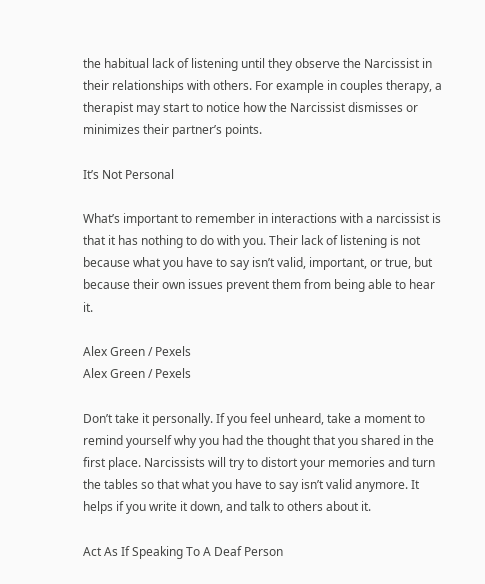the habitual lack of listening until they observe the Narcissist in their relationships with others. For example in couples therapy, a therapist may start to notice how the Narcissist dismisses or minimizes their partner’s points.

It’s Not Personal

What’s important to remember in interactions with a narcissist is that it has nothing to do with you. Their lack of listening is not because what you have to say isn’t valid, important, or true, but because their own issues prevent them from being able to hear it.

Alex Green / Pexels
Alex Green / Pexels

Don’t take it personally. If you feel unheard, take a moment to remind yourself why you had the thought that you shared in the first place. Narcissists will try to distort your memories and turn the tables so that what you have to say isn’t valid anymore. It helps if you write it down, and talk to others about it.

Act As If Speaking To A Deaf Person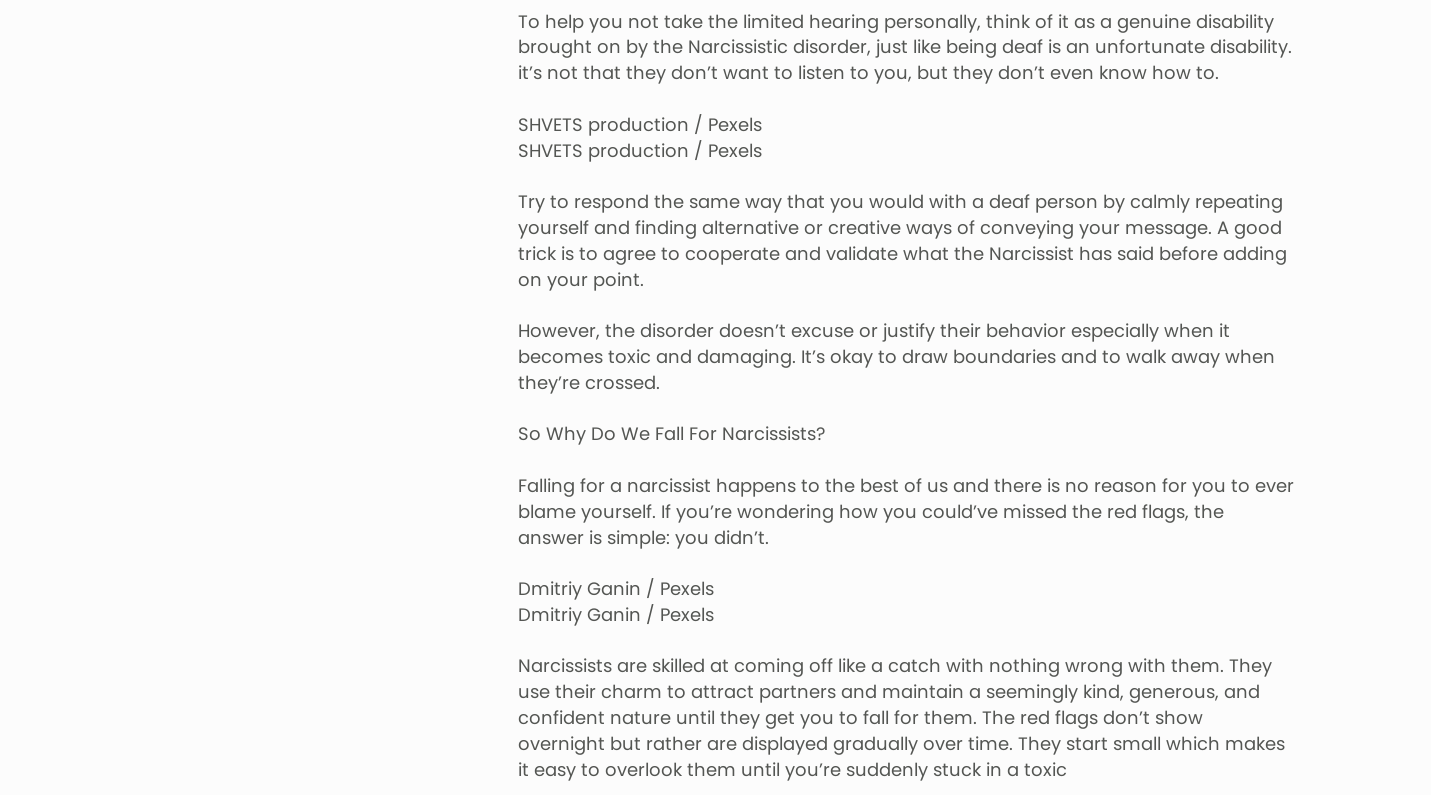To help you not take the limited hearing personally, think of it as a genuine disability brought on by the Narcissistic disorder, just like being deaf is an unfortunate disability. it’s not that they don’t want to listen to you, but they don’t even know how to.

SHVETS production / Pexels
SHVETS production / Pexels

Try to respond the same way that you would with a deaf person by calmly repeating yourself and finding alternative or creative ways of conveying your message. A good trick is to agree to cooperate and validate what the Narcissist has said before adding on your point.

However, the disorder doesn’t excuse or justify their behavior especially when it becomes toxic and damaging. It’s okay to draw boundaries and to walk away when they’re crossed.

So Why Do We Fall For Narcissists?

Falling for a narcissist happens to the best of us and there is no reason for you to ever blame yourself. If you’re wondering how you could’ve missed the red flags, the answer is simple: you didn’t.

Dmitriy Ganin / Pexels
Dmitriy Ganin / Pexels

Narcissists are skilled at coming off like a catch with nothing wrong with them. They use their charm to attract partners and maintain a seemingly kind, generous, and confident nature until they get you to fall for them. The red flags don’t show overnight but rather are displayed gradually over time. They start small which makes it easy to overlook them until you’re suddenly stuck in a toxic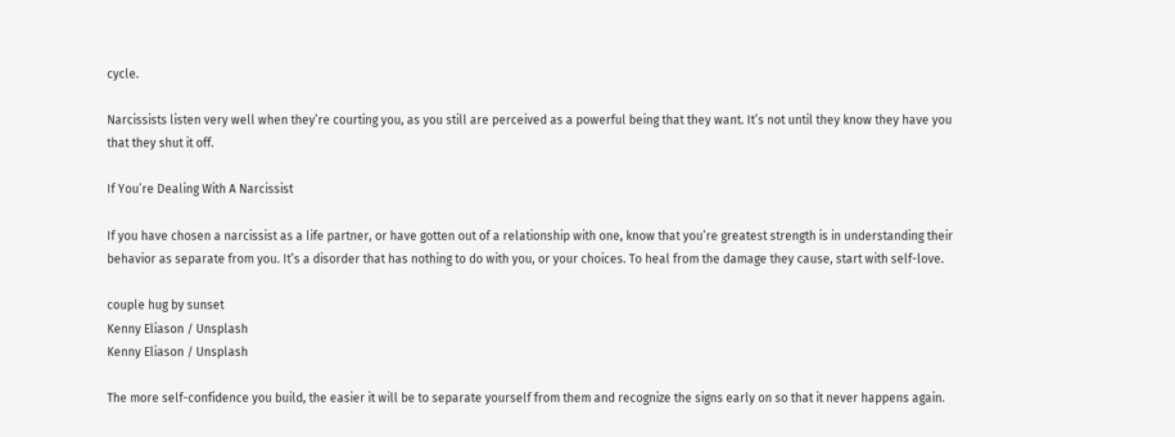cycle.

Narcissists listen very well when they’re courting you, as you still are perceived as a powerful being that they want. It’s not until they know they have you that they shut it off.

If You’re Dealing With A Narcissist

If you have chosen a narcissist as a life partner, or have gotten out of a relationship with one, know that you’re greatest strength is in understanding their behavior as separate from you. It’s a disorder that has nothing to do with you, or your choices. To heal from the damage they cause, start with self-love.

couple hug by sunset
Kenny Eliason / Unsplash
Kenny Eliason / Unsplash

The more self-confidence you build, the easier it will be to separate yourself from them and recognize the signs early on so that it never happens again.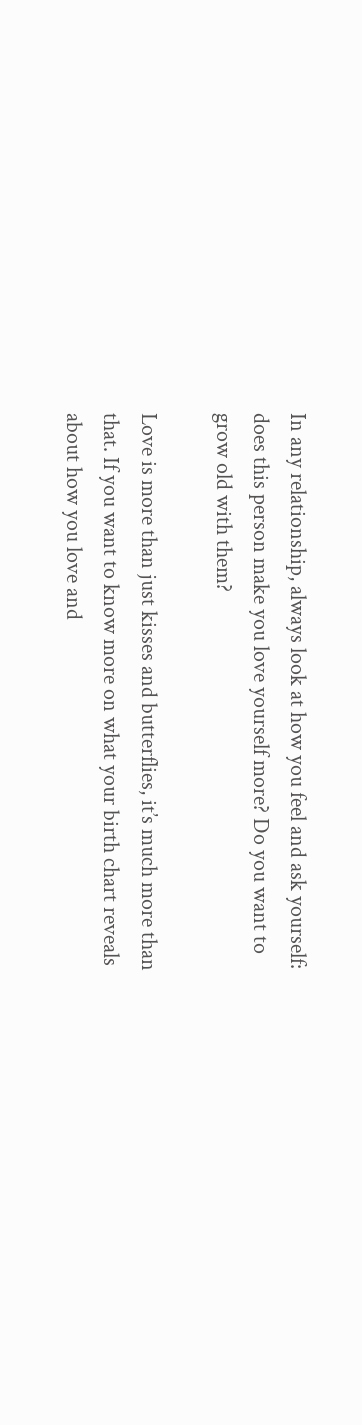In any relationship, always look at how you feel and ask yourself: does this person make you love yourself more? Do you want to grow old with them?

Love is more than just kisses and butterflies, it’s much more than that. If you want to know more on what your birth chart reveals about how you love and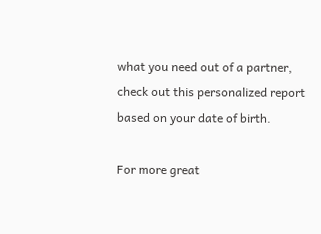what you need out of a partner, check out this personalized report based on your date of birth.

For more great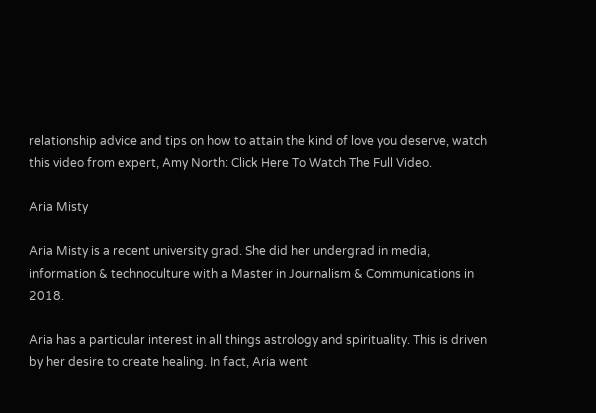relationship advice and tips on how to attain the kind of love you deserve, watch this video from expert, Amy North: Click Here To Watch The Full Video.

Aria Misty

Aria Misty is a recent university grad. She did her undergrad in media, information & technoculture with a Master in Journalism & Communications in 2018.

Aria has a particular interest in all things astrology and spirituality. This is driven by her desire to create healing. In fact, Aria went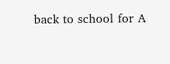back to school for A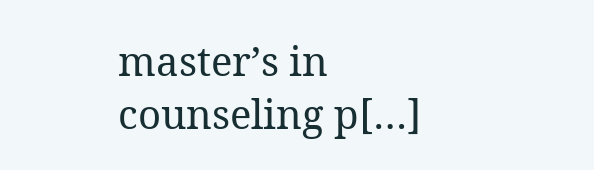master’s in counseling p[…]